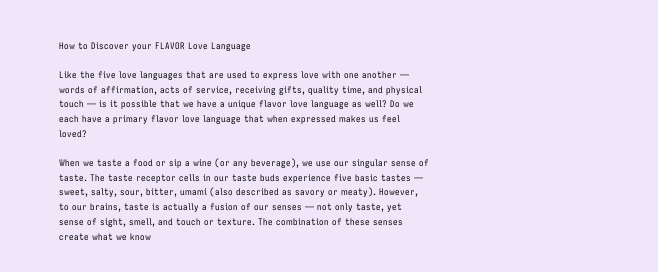How to Discover your FLAVOR Love Language

Like the five love languages that are used to express love with one another — words of affirmation, acts of service, receiving gifts, quality time, and physical touch — is it possible that we have a unique flavor love language as well? Do we each have a primary flavor love language that when expressed makes us feel loved?

When we taste a food or sip a wine (or any beverage), we use our singular sense of taste. The taste receptor cells in our taste buds experience five basic tastes — sweet, salty, sour, bitter, umami (also described as savory or meaty). However, to our brains, taste is actually a fusion of our senses — not only taste, yet sense of sight, smell, and touch or texture. The combination of these senses create what we know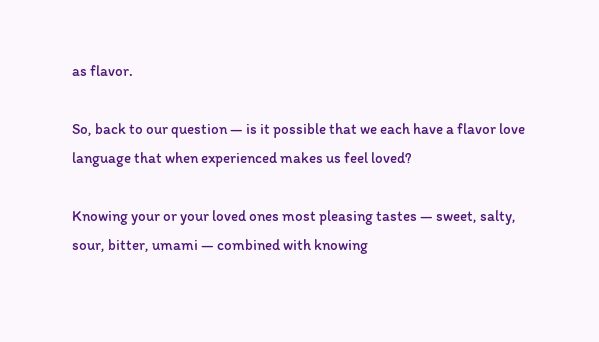as flavor.

So, back to our question — is it possible that we each have a flavor love language that when experienced makes us feel loved?

Knowing your or your loved ones most pleasing tastes — sweet, salty, sour, bitter, umami — combined with knowing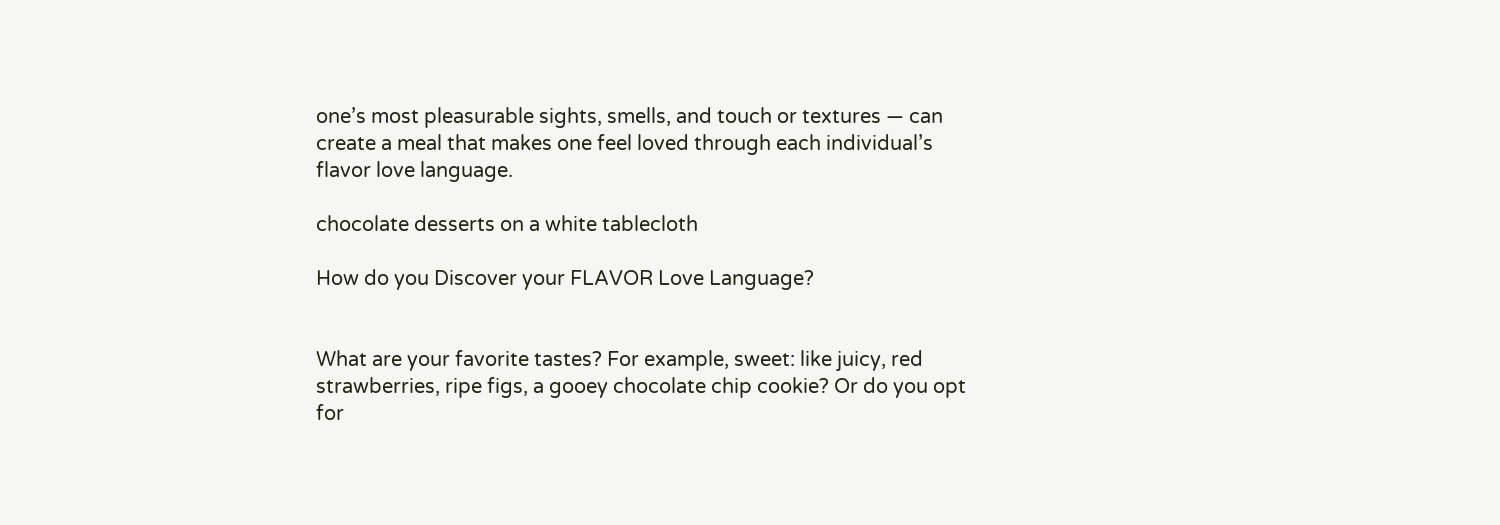one’s most pleasurable sights, smells, and touch or textures — can create a meal that makes one feel loved through each individual’s flavor love language.

chocolate desserts on a white tablecloth

How do you Discover your FLAVOR Love Language?


What are your favorite tastes? For example, sweet: like juicy, red strawberries, ripe figs, a gooey chocolate chip cookie? Or do you opt for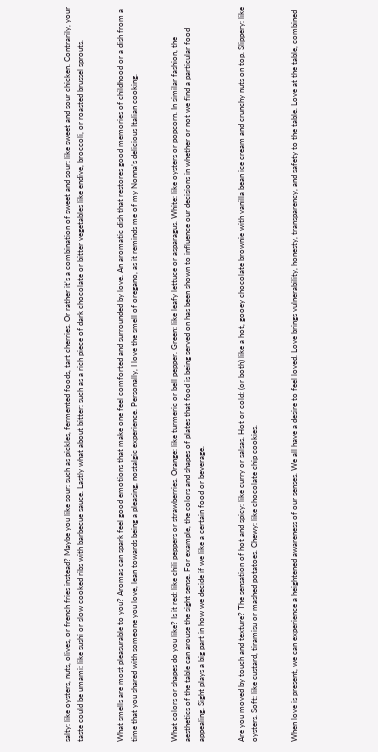salty: like oysters, nuts, olives, or french fries instead? Maybe you like sour: such as pickles, fermented foods, tart cherries. Or rather it’s a combination of sweet and sour: like sweet and sour chicken. Contrarily, your taste could be umami: like sushi or slow cooked ribs with barbecue sauce. Lastly what about bitter: such as a rich piece of dark chocolate or bitter vegetables like endive, broccoli, or roasted brussel sprouts.


What smells are most pleasurable to you? Aromas can spark feel good emotions that make one feel comforted and surrounded by love. An aromatic dish that restores good memories of childhood or a dish from a time that you shared with someone you love, lean towards being a pleasing, nostalgic experience. Personally, I love the smell of oregano, as it reminds me of my Nonna’s delicious Italian cooking.


What colors or shapes do you like? Is it red: like chili peppers or strawberries. Orange: like turmeric or bell pepper. Green: like leafy lettuce or asparagus. White: like oysters or popcorn. In similar fashion, the aesthetics of the table can arouse the sight sense. For example, the colors and shapes of plates that food is being served on has been shown to influence our decisions in whether or not we find a particular food appealing. Sight plays a big part in how we decide if we like a certain food or beverage.


Are you moved by touch and texture? The sensation of hot and spicy: like curry or salsas. Hot or cold: (or both) like a hot, gooey chocolate brownie with vanilla bean ice cream and crunchy nuts on top. Slippery: like oysters. Soft: like custard, tiramisu or mashed potatoes. Chewy: like chocolate chip cookies.


When love is present, we can experience a heightened awareness of our senses. We all have a desire to feel loved. Love brings vulnerability, honesty, transparency, and safety to the table. Love at the table, combined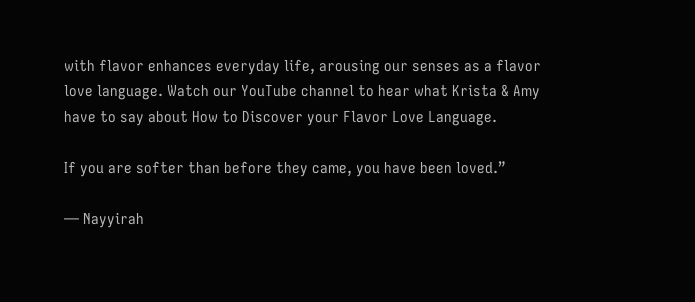with flavor enhances everyday life, arousing our senses as a flavor love language. Watch our YouTube channel to hear what Krista & Amy have to say about How to Discover your Flavor Love Language.

If you are softer than before they came, you have been loved.”

— Nayyirah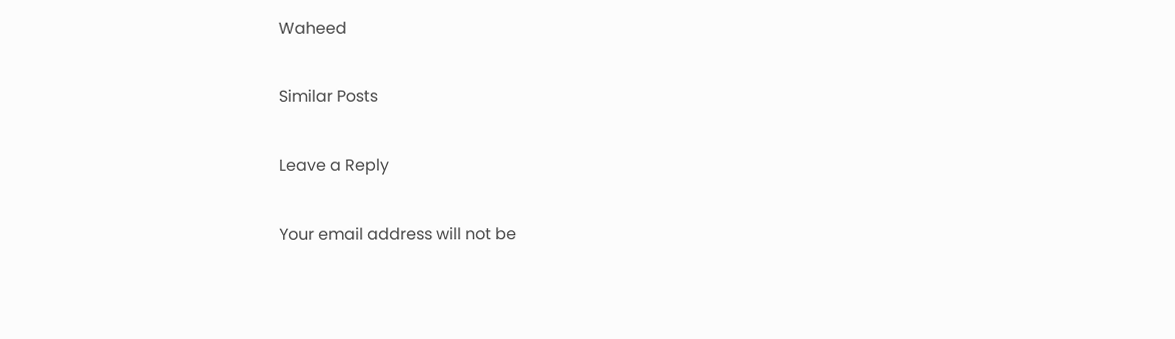Waheed

Similar Posts

Leave a Reply

Your email address will not be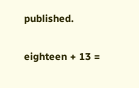published.

eighteen + 13 =